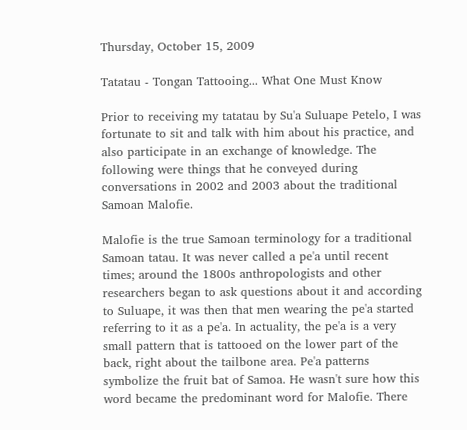Thursday, October 15, 2009

Tatatau - Tongan Tattooing... What One Must Know

Prior to receiving my tatatau by Su'a Suluape Petelo, I was fortunate to sit and talk with him about his practice, and also participate in an exchange of knowledge. The following were things that he conveyed during conversations in 2002 and 2003 about the traditional Samoan Malofie.

Malofie is the true Samoan terminology for a traditional Samoan tatau. It was never called a pe'a until recent times; around the 1800s anthropologists and other researchers began to ask questions about it and according to Suluape, it was then that men wearing the pe'a started referring to it as a pe'a. In actuality, the pe'a is a very small pattern that is tattooed on the lower part of the back, right about the tailbone area. Pe'a patterns symbolize the fruit bat of Samoa. He wasn't sure how this word became the predominant word for Malofie. There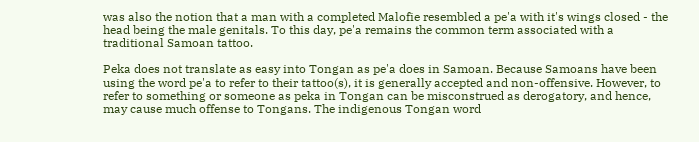was also the notion that a man with a completed Malofie resembled a pe'a with it's wings closed - the head being the male genitals. To this day, pe'a remains the common term associated with a traditional Samoan tattoo.

Peka does not translate as easy into Tongan as pe'a does in Samoan. Because Samoans have been using the word pe'a to refer to their tattoo(s), it is generally accepted and non-offensive. However, to refer to something or someone as peka in Tongan can be misconstrued as derogatory, and hence, may cause much offense to Tongans. The indigenous Tongan word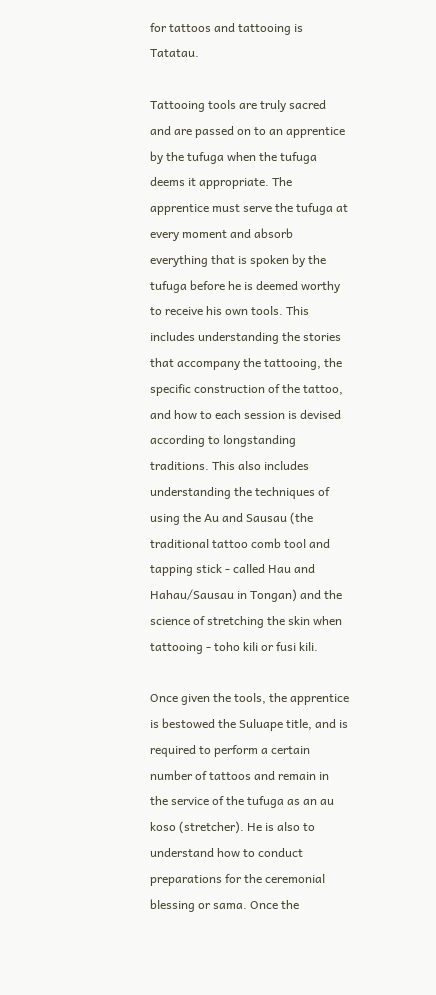for tattoos and tattooing is Tatatau.

Tattooing tools are truly sacred and are passed on to an apprentice by the tufuga when the tufuga deems it appropriate. The apprentice must serve the tufuga at every moment and absorb everything that is spoken by the tufuga before he is deemed worthy to receive his own tools. This includes understanding the stories that accompany the tattooing, the specific construction of the tattoo, and how to each session is devised according to longstanding traditions. This also includes understanding the techniques of using the Au and Sausau (the traditional tattoo comb tool and tapping stick - called Hau and Hahau/Sausau in Tongan) and the science of stretching the skin when tattooing - toho kili or fusi kili.

Once given the tools, the apprentice is bestowed the Suluape title, and is required to perform a certain number of tattoos and remain in the service of the tufuga as an au koso (stretcher). He is also to understand how to conduct preparations for the ceremonial blessing or sama. Once the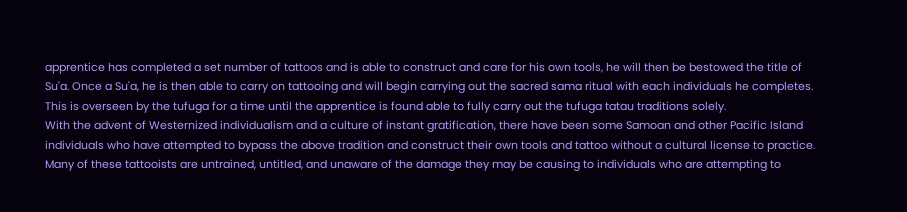apprentice has completed a set number of tattoos and is able to construct and care for his own tools, he will then be bestowed the title of Su'a. Once a Su'a, he is then able to carry on tattooing and will begin carrying out the sacred sama ritual with each individuals he completes. This is overseen by the tufuga for a time until the apprentice is found able to fully carry out the tufuga tatau traditions solely.
With the advent of Westernized individualism and a culture of instant gratification, there have been some Samoan and other Pacific Island individuals who have attempted to bypass the above tradition and construct their own tools and tattoo without a cultural license to practice. Many of these tattooists are untrained, untitled, and unaware of the damage they may be causing to individuals who are attempting to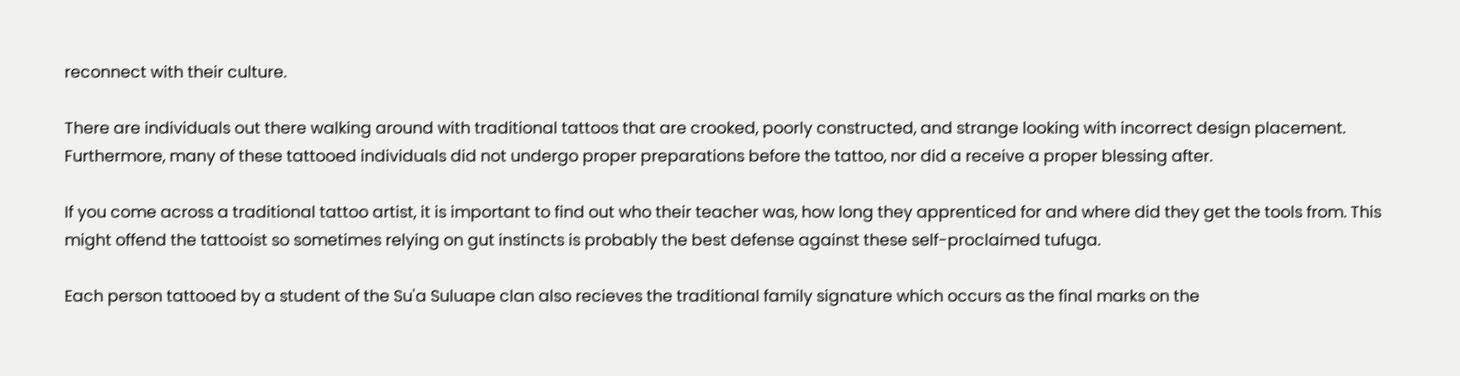reconnect with their culture.

There are individuals out there walking around with traditional tattoos that are crooked, poorly constructed, and strange looking with incorrect design placement. Furthermore, many of these tattooed individuals did not undergo proper preparations before the tattoo, nor did a receive a proper blessing after.

If you come across a traditional tattoo artist, it is important to find out who their teacher was, how long they apprenticed for and where did they get the tools from. This might offend the tattooist so sometimes relying on gut instincts is probably the best defense against these self-proclaimed tufuga.

Each person tattooed by a student of the Su'a Suluape clan also recieves the traditional family signature which occurs as the final marks on the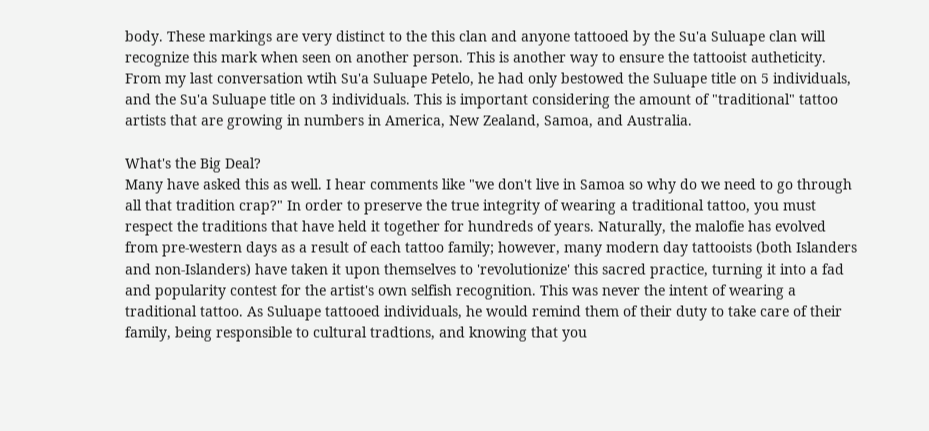body. These markings are very distinct to the this clan and anyone tattooed by the Su'a Suluape clan will recognize this mark when seen on another person. This is another way to ensure the tattooist autheticity.
From my last conversation wtih Su'a Suluape Petelo, he had only bestowed the Suluape title on 5 individuals, and the Su'a Suluape title on 3 individuals. This is important considering the amount of "traditional" tattoo artists that are growing in numbers in America, New Zealand, Samoa, and Australia.

What's the Big Deal?
Many have asked this as well. I hear comments like "we don't live in Samoa so why do we need to go through all that tradition crap?" In order to preserve the true integrity of wearing a traditional tattoo, you must respect the traditions that have held it together for hundreds of years. Naturally, the malofie has evolved from pre-western days as a result of each tattoo family; however, many modern day tattooists (both Islanders and non-Islanders) have taken it upon themselves to 'revolutionize' this sacred practice, turning it into a fad and popularity contest for the artist's own selfish recognition. This was never the intent of wearing a traditional tattoo. As Suluape tattooed individuals, he would remind them of their duty to take care of their family, being responsible to cultural tradtions, and knowing that you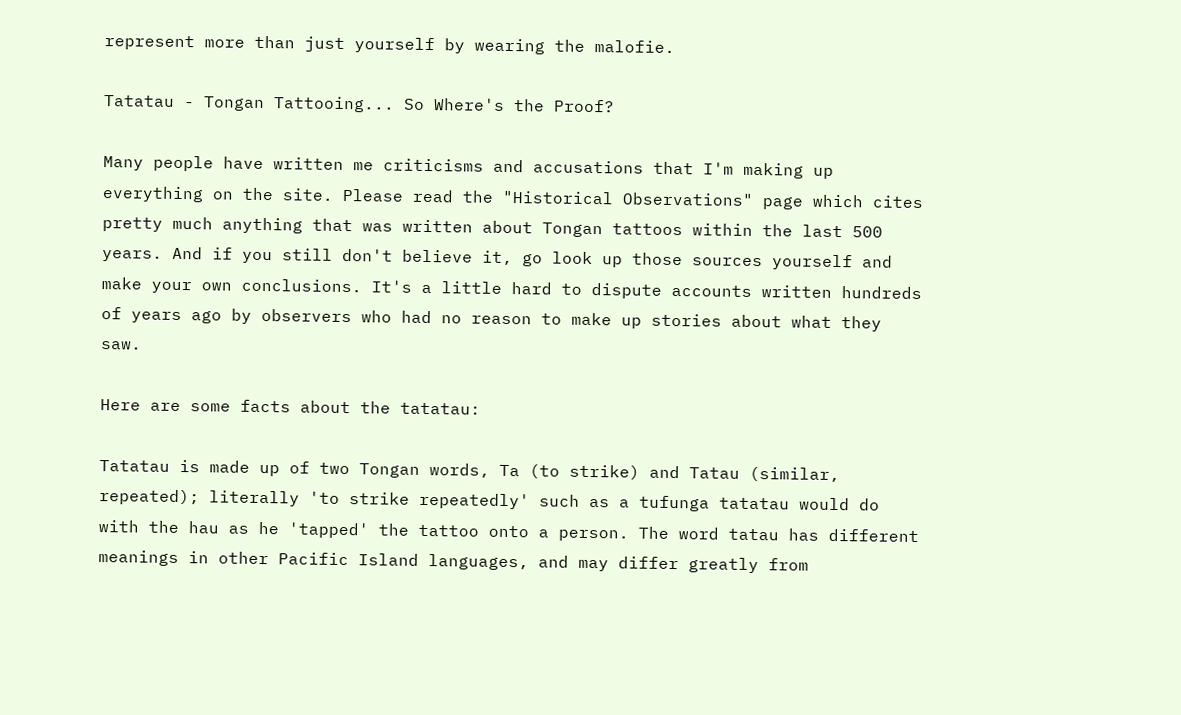represent more than just yourself by wearing the malofie.

Tatatau - Tongan Tattooing... So Where's the Proof?

Many people have written me criticisms and accusations that I'm making up everything on the site. Please read the "Historical Observations" page which cites pretty much anything that was written about Tongan tattoos within the last 500 years. And if you still don't believe it, go look up those sources yourself and make your own conclusions. It's a little hard to dispute accounts written hundreds of years ago by observers who had no reason to make up stories about what they saw.

Here are some facts about the tatatau:

Tatatau is made up of two Tongan words, Ta (to strike) and Tatau (similar, repeated); literally 'to strike repeatedly' such as a tufunga tatatau would do with the hau as he 'tapped' the tattoo onto a person. The word tatau has different meanings in other Pacific Island languages, and may differ greatly from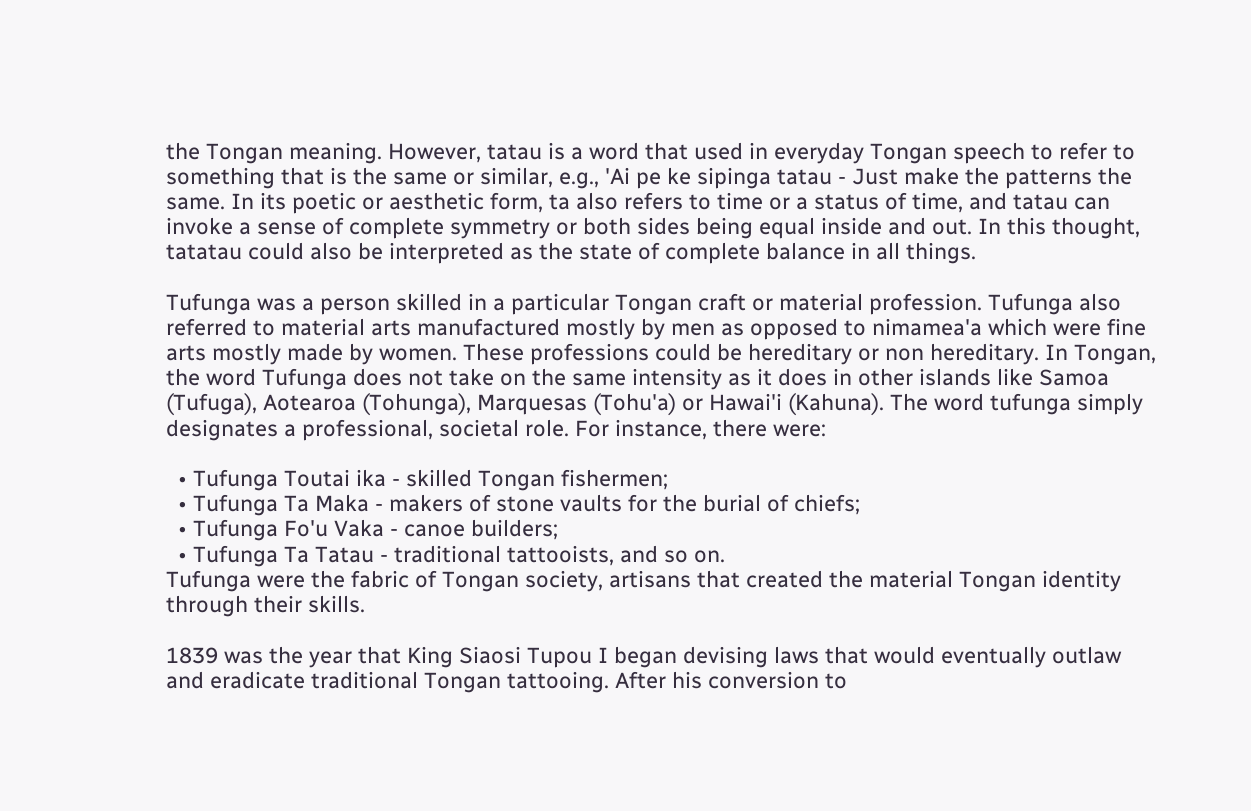the Tongan meaning. However, tatau is a word that used in everyday Tongan speech to refer to something that is the same or similar, e.g., 'Ai pe ke sipinga tatau - Just make the patterns the same. In its poetic or aesthetic form, ta also refers to time or a status of time, and tatau can invoke a sense of complete symmetry or both sides being equal inside and out. In this thought, tatatau could also be interpreted as the state of complete balance in all things.

Tufunga was a person skilled in a particular Tongan craft or material profession. Tufunga also referred to material arts manufactured mostly by men as opposed to nimamea'a which were fine arts mostly made by women. These professions could be hereditary or non hereditary. In Tongan, the word Tufunga does not take on the same intensity as it does in other islands like Samoa (Tufuga), Aotearoa (Tohunga), Marquesas (Tohu'a) or Hawai'i (Kahuna). The word tufunga simply designates a professional, societal role. For instance, there were:

  • Tufunga Toutai ika - skilled Tongan fishermen;
  • Tufunga Ta Maka - makers of stone vaults for the burial of chiefs;
  • Tufunga Fo'u Vaka - canoe builders;
  • Tufunga Ta Tatau - traditional tattooists, and so on.
Tufunga were the fabric of Tongan society, artisans that created the material Tongan identity through their skills.

1839 was the year that King Siaosi Tupou I began devising laws that would eventually outlaw and eradicate traditional Tongan tattooing. After his conversion to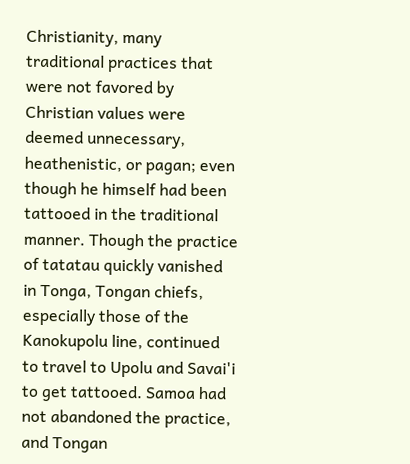Christianity, many traditional practices that were not favored by Christian values were deemed unnecessary, heathenistic, or pagan; even though he himself had been tattooed in the traditional manner. Though the practice of tatatau quickly vanished in Tonga, Tongan chiefs, especially those of the Kanokupolu line, continued to travel to Upolu and Savai'i to get tattooed. Samoa had not abandoned the practice, and Tongan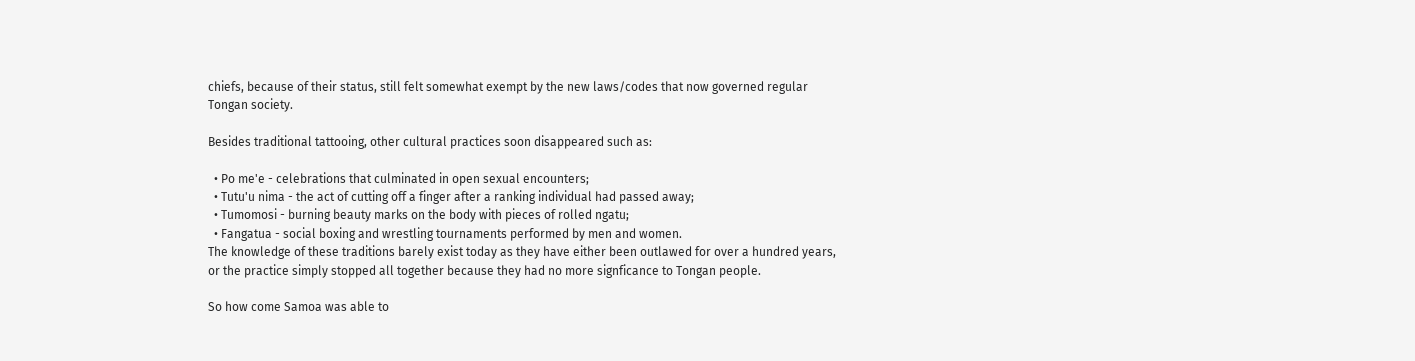chiefs, because of their status, still felt somewhat exempt by the new laws/codes that now governed regular Tongan society.

Besides traditional tattooing, other cultural practices soon disappeared such as:

  • Po me'e - celebrations that culminated in open sexual encounters;
  • Tutu'u nima - the act of cutting off a finger after a ranking individual had passed away;
  • Tumomosi - burning beauty marks on the body with pieces of rolled ngatu;
  • Fangatua - social boxing and wrestling tournaments performed by men and women.
The knowledge of these traditions barely exist today as they have either been outlawed for over a hundred years, or the practice simply stopped all together because they had no more signficance to Tongan people.

So how come Samoa was able to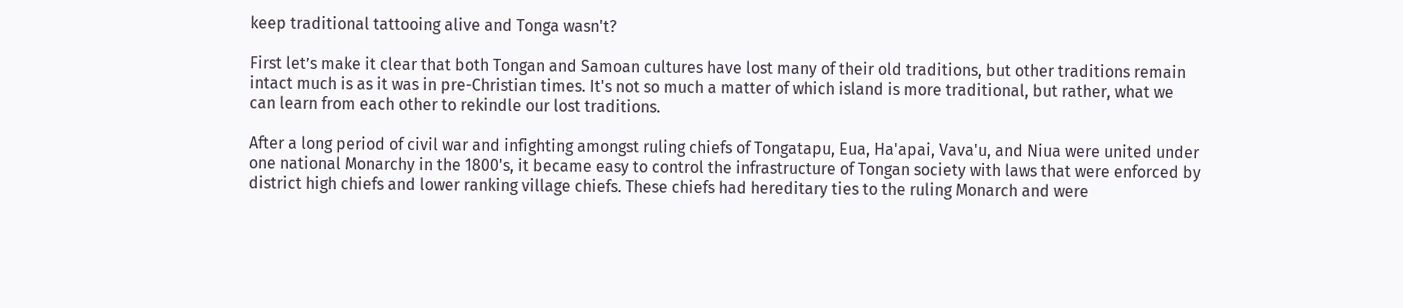keep traditional tattooing alive and Tonga wasn't?

First let’s make it clear that both Tongan and Samoan cultures have lost many of their old traditions, but other traditions remain intact much is as it was in pre-Christian times. It's not so much a matter of which island is more traditional, but rather, what we can learn from each other to rekindle our lost traditions.

After a long period of civil war and infighting amongst ruling chiefs of Tongatapu, Eua, Ha'apai, Vava'u, and Niua were united under one national Monarchy in the 1800's, it became easy to control the infrastructure of Tongan society with laws that were enforced by district high chiefs and lower ranking village chiefs. These chiefs had hereditary ties to the ruling Monarch and were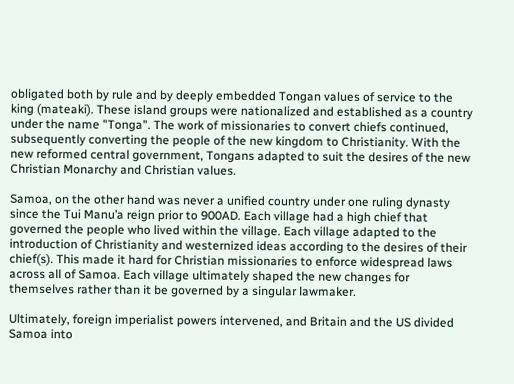obligated both by rule and by deeply embedded Tongan values of service to the king (mateaki). These island groups were nationalized and established as a country under the name "Tonga". The work of missionaries to convert chiefs continued, subsequently converting the people of the new kingdom to Christianity. With the new reformed central government, Tongans adapted to suit the desires of the new Christian Monarchy and Christian values.

Samoa, on the other hand was never a unified country under one ruling dynasty since the Tui Manu’a reign prior to 900AD. Each village had a high chief that governed the people who lived within the village. Each village adapted to the introduction of Christianity and westernized ideas according to the desires of their chief(s). This made it hard for Christian missionaries to enforce widespread laws across all of Samoa. Each village ultimately shaped the new changes for themselves rather than it be governed by a singular lawmaker.

Ultimately, foreign imperialist powers intervened, and Britain and the US divided Samoa into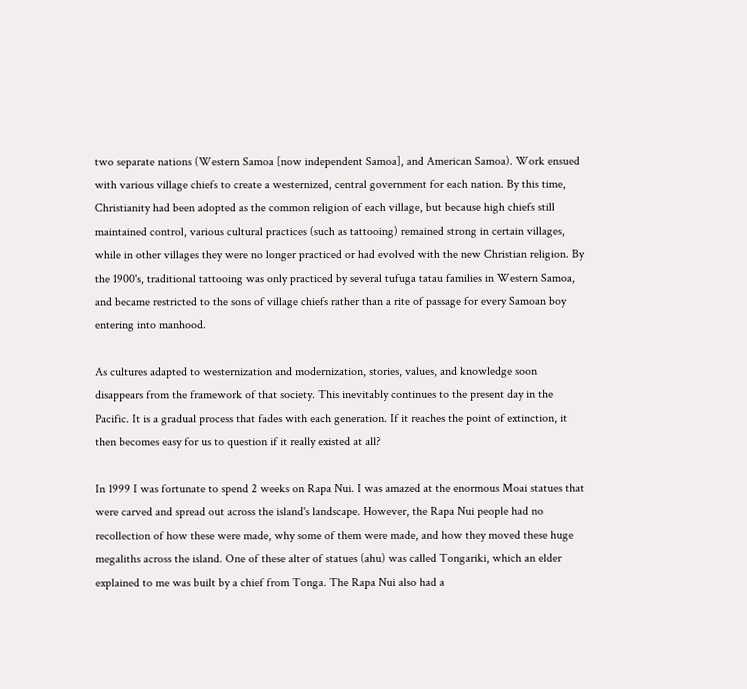two separate nations (Western Samoa [now independent Samoa], and American Samoa). Work ensued with various village chiefs to create a westernized, central government for each nation. By this time, Christianity had been adopted as the common religion of each village, but because high chiefs still maintained control, various cultural practices (such as tattooing) remained strong in certain villages, while in other villages they were no longer practiced or had evolved with the new Christian religion. By the 1900's, traditional tattooing was only practiced by several tufuga tatau families in Western Samoa, and became restricted to the sons of village chiefs rather than a rite of passage for every Samoan boy entering into manhood.

As cultures adapted to westernization and modernization, stories, values, and knowledge soon disappears from the framework of that society. This inevitably continues to the present day in the Pacific. It is a gradual process that fades with each generation. If it reaches the point of extinction, it then becomes easy for us to question if it really existed at all?

In 1999 I was fortunate to spend 2 weeks on Rapa Nui. I was amazed at the enormous Moai statues that were carved and spread out across the island's landscape. However, the Rapa Nui people had no recollection of how these were made, why some of them were made, and how they moved these huge megaliths across the island. One of these alter of statues (ahu) was called Tongariki, which an elder explained to me was built by a chief from Tonga. The Rapa Nui also had a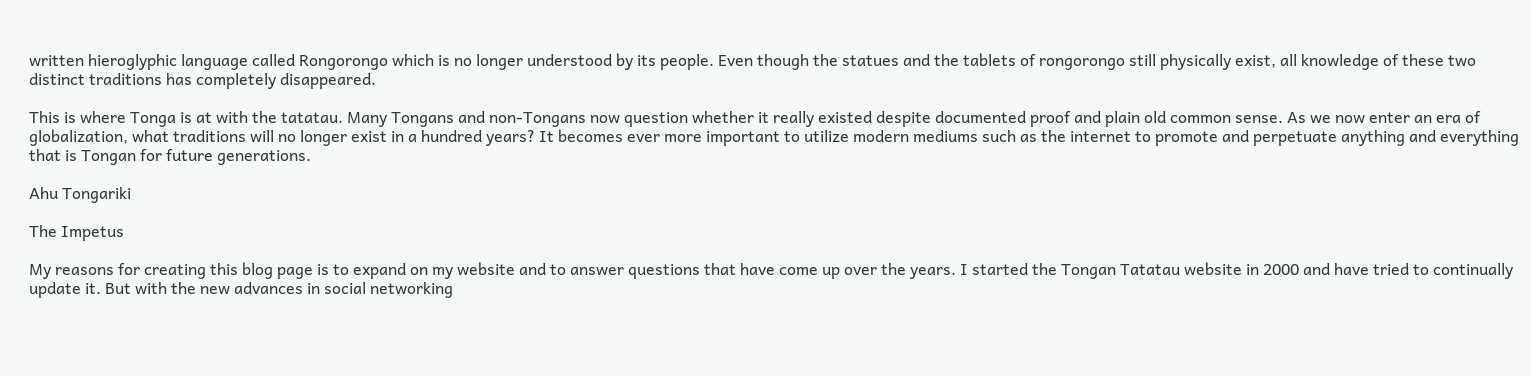written hieroglyphic language called Rongorongo which is no longer understood by its people. Even though the statues and the tablets of rongorongo still physically exist, all knowledge of these two distinct traditions has completely disappeared.

This is where Tonga is at with the tatatau. Many Tongans and non-Tongans now question whether it really existed despite documented proof and plain old common sense. As we now enter an era of globalization, what traditions will no longer exist in a hundred years? It becomes ever more important to utilize modern mediums such as the internet to promote and perpetuate anything and everything that is Tongan for future generations.

Ahu Tongariki

The Impetus

My reasons for creating this blog page is to expand on my website and to answer questions that have come up over the years. I started the Tongan Tatatau website in 2000 and have tried to continually update it. But with the new advances in social networking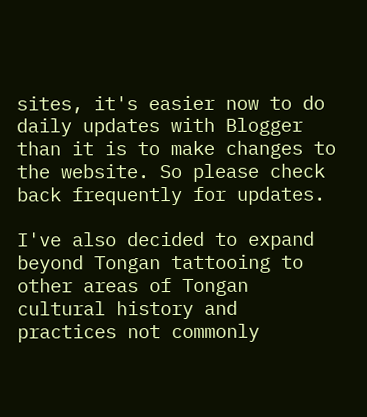sites, it's easier now to do daily updates with Blogger than it is to make changes to the website. So please check back frequently for updates.

I've also decided to expand beyond Tongan tattooing to other areas of Tongan cultural history and practices not commonly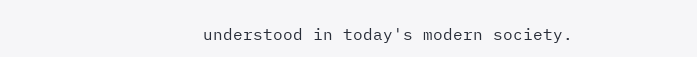understood in today's modern society.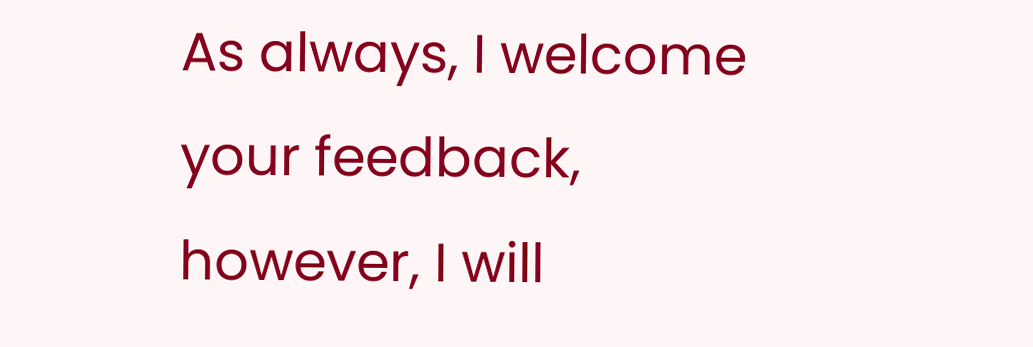As always, I welcome your feedback, however, I will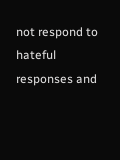not respond to hateful responses and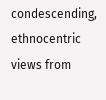condescending, ethnocentric views from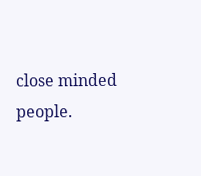close minded people.